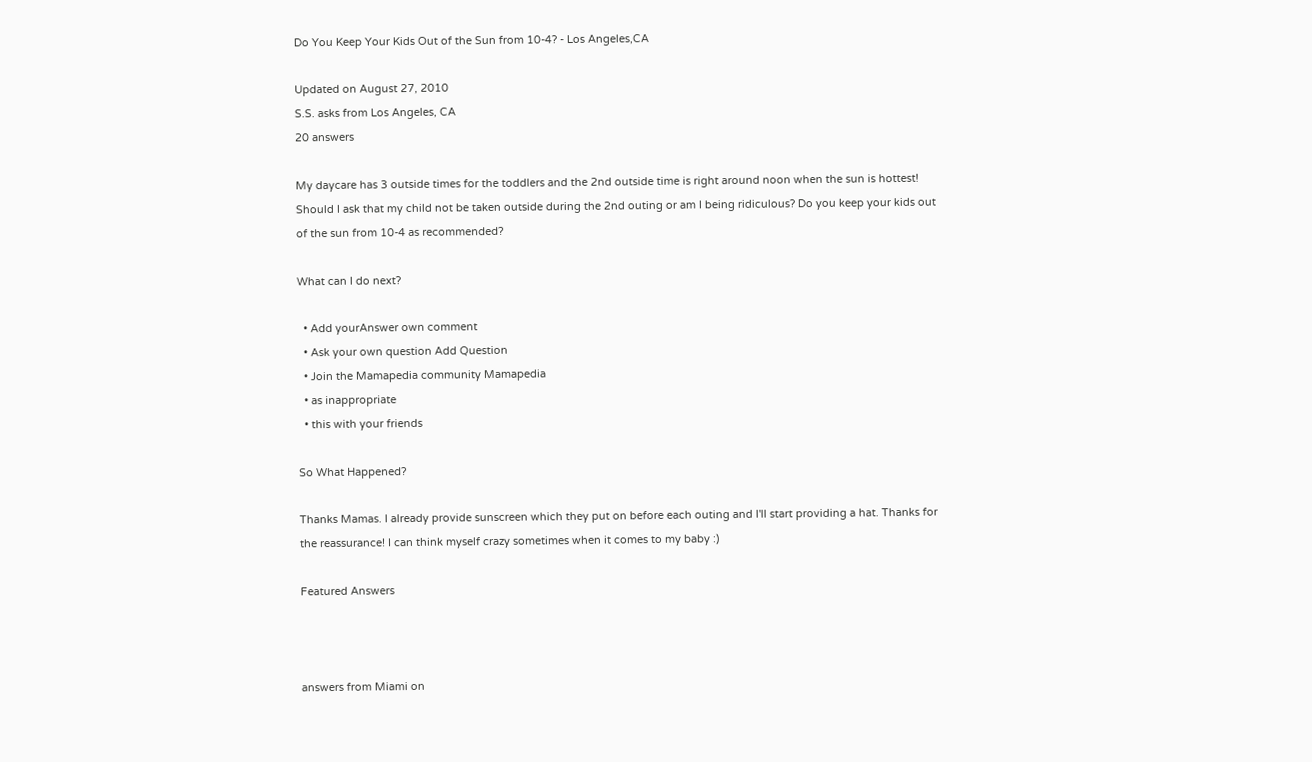Do You Keep Your Kids Out of the Sun from 10-4? - Los Angeles,CA

Updated on August 27, 2010
S.S. asks from Los Angeles, CA
20 answers

My daycare has 3 outside times for the toddlers and the 2nd outside time is right around noon when the sun is hottest! Should I ask that my child not be taken outside during the 2nd outing or am I being ridiculous? Do you keep your kids out of the sun from 10-4 as recommended?

What can I do next?

  • Add yourAnswer own comment
  • Ask your own question Add Question
  • Join the Mamapedia community Mamapedia
  • as inappropriate
  • this with your friends

So What Happened?

Thanks Mamas. I already provide sunscreen which they put on before each outing and I'll start providing a hat. Thanks for the reassurance! I can think myself crazy sometimes when it comes to my baby :)

Featured Answers



answers from Miami on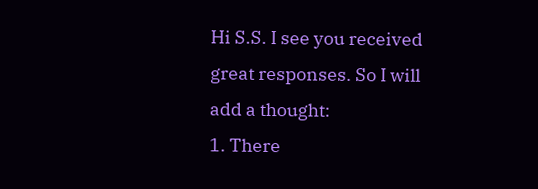Hi S.S. I see you received great responses. So I will add a thought:
1. There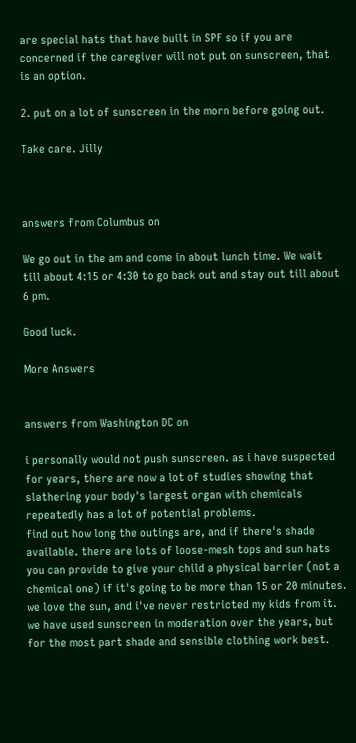are special hats that have built in SPF so if you are concerned if the caregiver will not put on sunscreen, that is an option.

2. put on a lot of sunscreen in the morn before going out.

Take care. Jilly



answers from Columbus on

We go out in the am and come in about lunch time. We wait till about 4:15 or 4:30 to go back out and stay out till about 6 pm.

Good luck.

More Answers


answers from Washington DC on

i personally would not push sunscreen. as i have suspected for years, there are now a lot of studies showing that slathering your body's largest organ with chemicals repeatedly has a lot of potential problems.
find out how long the outings are, and if there's shade available. there are lots of loose-mesh tops and sun hats you can provide to give your child a physical barrier (not a chemical one) if it's going to be more than 15 or 20 minutes.
we love the sun, and i've never restricted my kids from it. we have used sunscreen in moderation over the years, but for the most part shade and sensible clothing work best.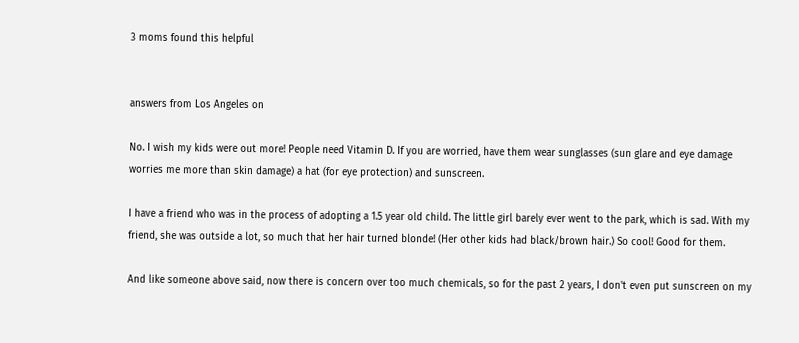3 moms found this helpful


answers from Los Angeles on

No. I wish my kids were out more! People need Vitamin D. If you are worried, have them wear sunglasses (sun glare and eye damage worries me more than skin damage) a hat (for eye protection) and sunscreen.

I have a friend who was in the process of adopting a 1.5 year old child. The little girl barely ever went to the park, which is sad. With my friend, she was outside a lot, so much that her hair turned blonde! (Her other kids had black/brown hair.) So cool! Good for them.

And like someone above said, now there is concern over too much chemicals, so for the past 2 years, I don't even put sunscreen on my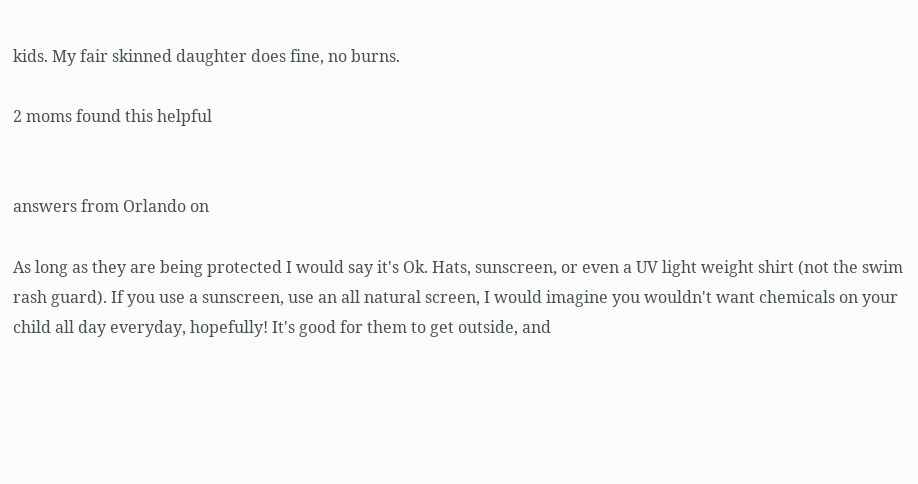kids. My fair skinned daughter does fine, no burns.

2 moms found this helpful


answers from Orlando on

As long as they are being protected I would say it's Ok. Hats, sunscreen, or even a UV light weight shirt (not the swim rash guard). If you use a sunscreen, use an all natural screen, I would imagine you wouldn't want chemicals on your child all day everyday, hopefully! It's good for them to get outside, and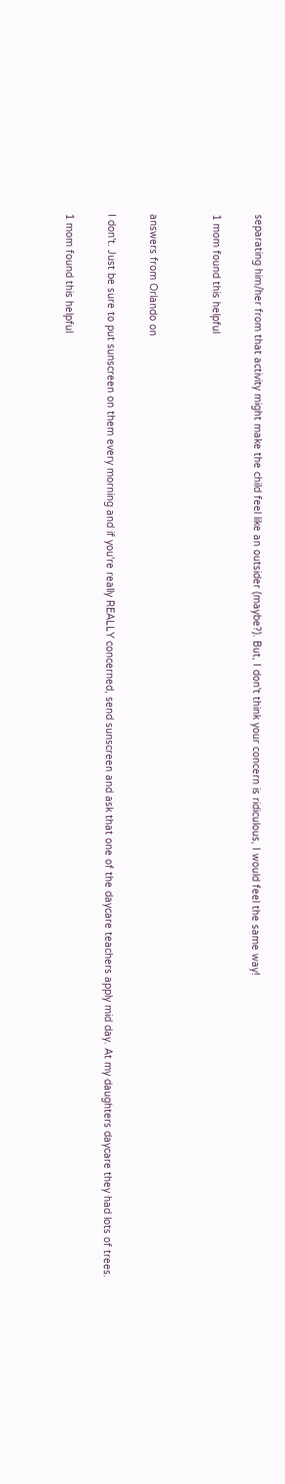separating him/her from that activity might make the child feel like an outsider (maybe?). But, I don't think your concern is ridiculous, I would feel the same way!

1 mom found this helpful


answers from Orlando on

I don't. Just be sure to put sunscreen on them every morning and if you're really REALLY concerned, send sunscreen and ask that one of the daycare teachers apply mid day. At my daughters daycare they had lots of trees.

1 mom found this helpful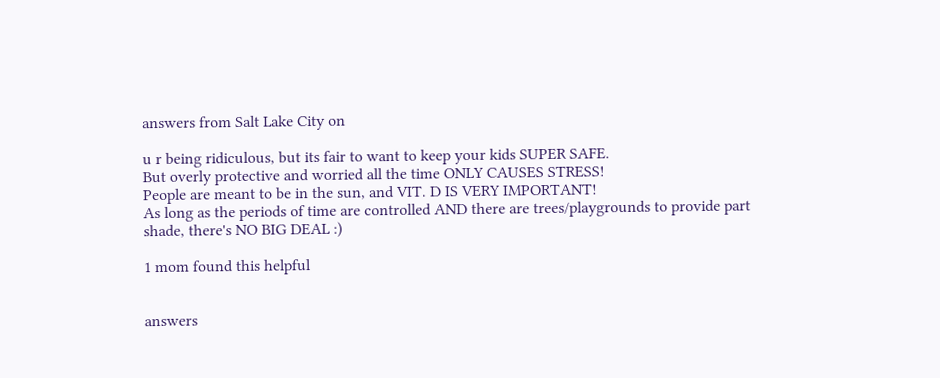answers from Salt Lake City on

u r being ridiculous, but its fair to want to keep your kids SUPER SAFE.
But overly protective and worried all the time ONLY CAUSES STRESS!
People are meant to be in the sun, and VIT. D IS VERY IMPORTANT!
As long as the periods of time are controlled AND there are trees/playgrounds to provide part shade, there's NO BIG DEAL :)

1 mom found this helpful


answers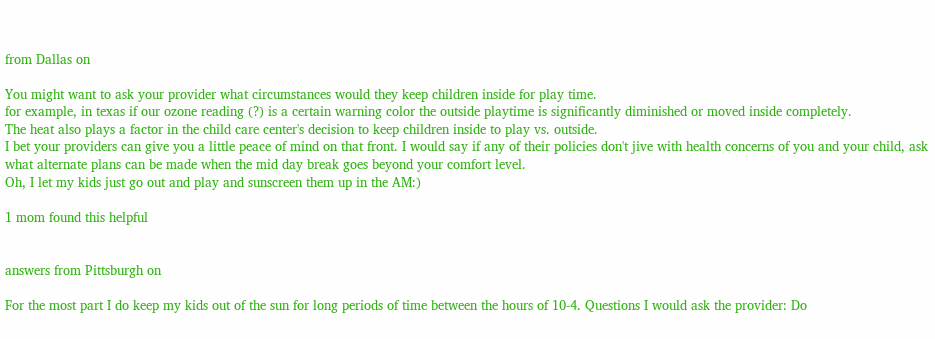from Dallas on

You might want to ask your provider what circumstances would they keep children inside for play time.
for example, in texas if our ozone reading (?) is a certain warning color the outside playtime is significantly diminished or moved inside completely.
The heat also plays a factor in the child care center's decision to keep children inside to play vs. outside.
I bet your providers can give you a little peace of mind on that front. I would say if any of their policies don't jive with health concerns of you and your child, ask what alternate plans can be made when the mid day break goes beyond your comfort level.
Oh, I let my kids just go out and play and sunscreen them up in the AM:)

1 mom found this helpful


answers from Pittsburgh on

For the most part I do keep my kids out of the sun for long periods of time between the hours of 10-4. Questions I would ask the provider: Do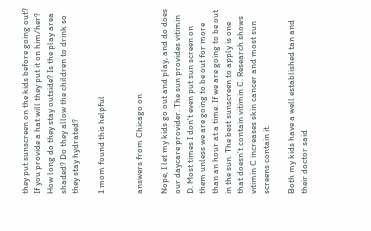they put sunscreen on the kids before going out? If you provide a hat will they put it on him/her? How long do they stay outside? Is the play area shaded? Do they allow the children to drink so they stay hydrated?

1 mom found this helpful


answers from Chicago on

Nope, I let my kids go out and play, and do does our daycare provider. The sun provides vitimin D. Most times I don't even put sun screen on them unless we are going to be out for more than an hour at a time. If we are going to be out in the sun. The best sunscreen to apply is one that doesn't contain vitimin C. Research shows vitimin C increases skin cancer and most sun screens contain it.

Both my kids have a well established tan and their doctor said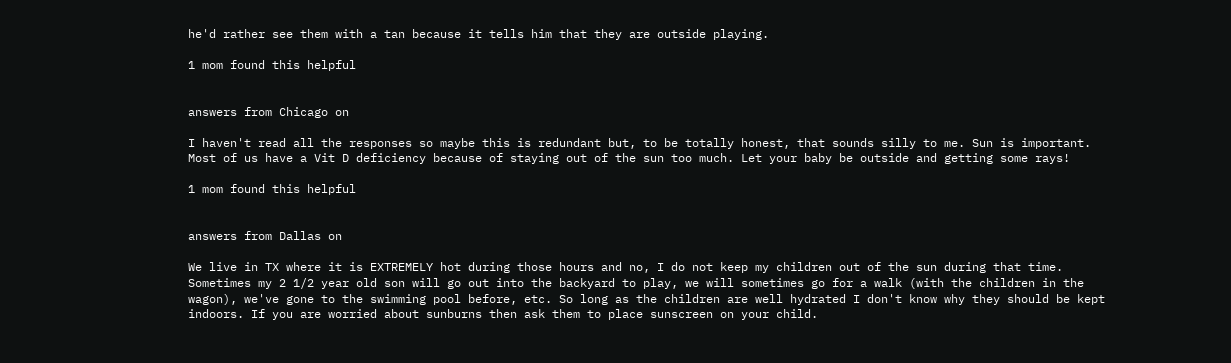he'd rather see them with a tan because it tells him that they are outside playing.

1 mom found this helpful


answers from Chicago on

I haven't read all the responses so maybe this is redundant but, to be totally honest, that sounds silly to me. Sun is important. Most of us have a Vit D deficiency because of staying out of the sun too much. Let your baby be outside and getting some rays!

1 mom found this helpful


answers from Dallas on

We live in TX where it is EXTREMELY hot during those hours and no, I do not keep my children out of the sun during that time. Sometimes my 2 1/2 year old son will go out into the backyard to play, we will sometimes go for a walk (with the children in the wagon), we've gone to the swimming pool before, etc. So long as the children are well hydrated I don't know why they should be kept indoors. If you are worried about sunburns then ask them to place sunscreen on your child.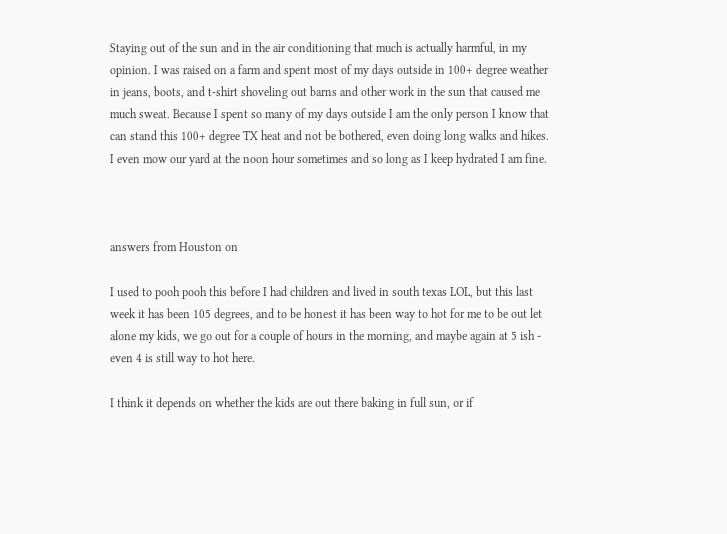Staying out of the sun and in the air conditioning that much is actually harmful, in my opinion. I was raised on a farm and spent most of my days outside in 100+ degree weather in jeans, boots, and t-shirt shoveling out barns and other work in the sun that caused me much sweat. Because I spent so many of my days outside I am the only person I know that can stand this 100+ degree TX heat and not be bothered, even doing long walks and hikes. I even mow our yard at the noon hour sometimes and so long as I keep hydrated I am fine.



answers from Houston on

I used to pooh pooh this before I had children and lived in south texas LOL, but this last week it has been 105 degrees, and to be honest it has been way to hot for me to be out let alone my kids, we go out for a couple of hours in the morning, and maybe again at 5 ish - even 4 is still way to hot here.

I think it depends on whether the kids are out there baking in full sun, or if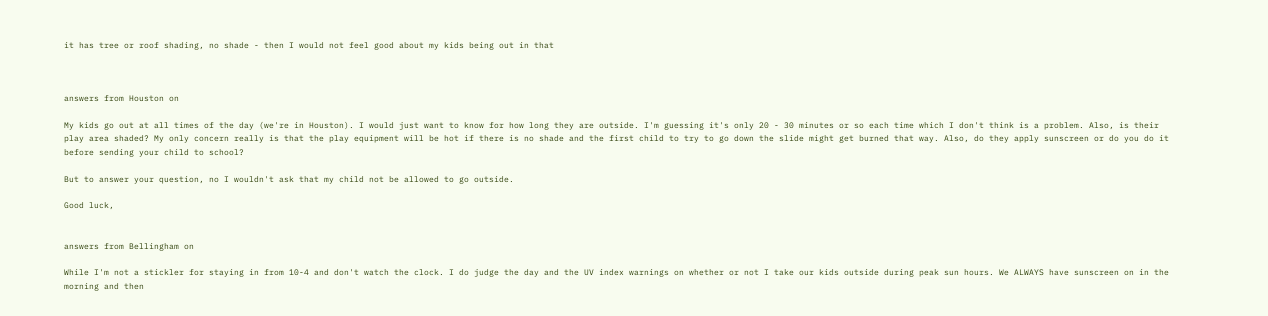it has tree or roof shading, no shade - then I would not feel good about my kids being out in that



answers from Houston on

My kids go out at all times of the day (we're in Houston). I would just want to know for how long they are outside. I'm guessing it's only 20 - 30 minutes or so each time which I don't think is a problem. Also, is their play area shaded? My only concern really is that the play equipment will be hot if there is no shade and the first child to try to go down the slide might get burned that way. Also, do they apply sunscreen or do you do it before sending your child to school?

But to answer your question, no I wouldn't ask that my child not be allowed to go outside.

Good luck,


answers from Bellingham on

While I'm not a stickler for staying in from 10-4 and don't watch the clock. I do judge the day and the UV index warnings on whether or not I take our kids outside during peak sun hours. We ALWAYS have sunscreen on in the morning and then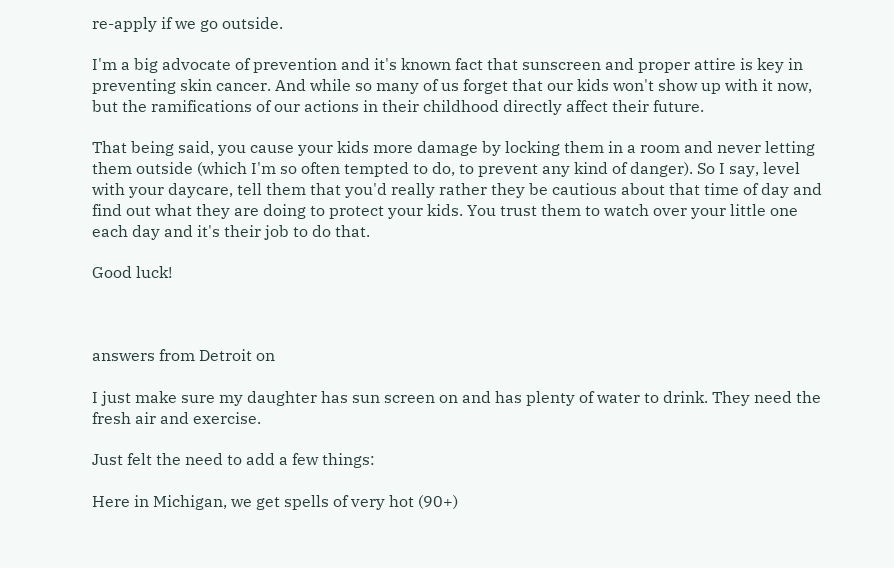re-apply if we go outside.

I'm a big advocate of prevention and it's known fact that sunscreen and proper attire is key in preventing skin cancer. And while so many of us forget that our kids won't show up with it now, but the ramifications of our actions in their childhood directly affect their future.

That being said, you cause your kids more damage by locking them in a room and never letting them outside (which I'm so often tempted to do, to prevent any kind of danger). So I say, level with your daycare, tell them that you'd really rather they be cautious about that time of day and find out what they are doing to protect your kids. You trust them to watch over your little one each day and it's their job to do that.

Good luck!



answers from Detroit on

I just make sure my daughter has sun screen on and has plenty of water to drink. They need the fresh air and exercise.

Just felt the need to add a few things:

Here in Michigan, we get spells of very hot (90+)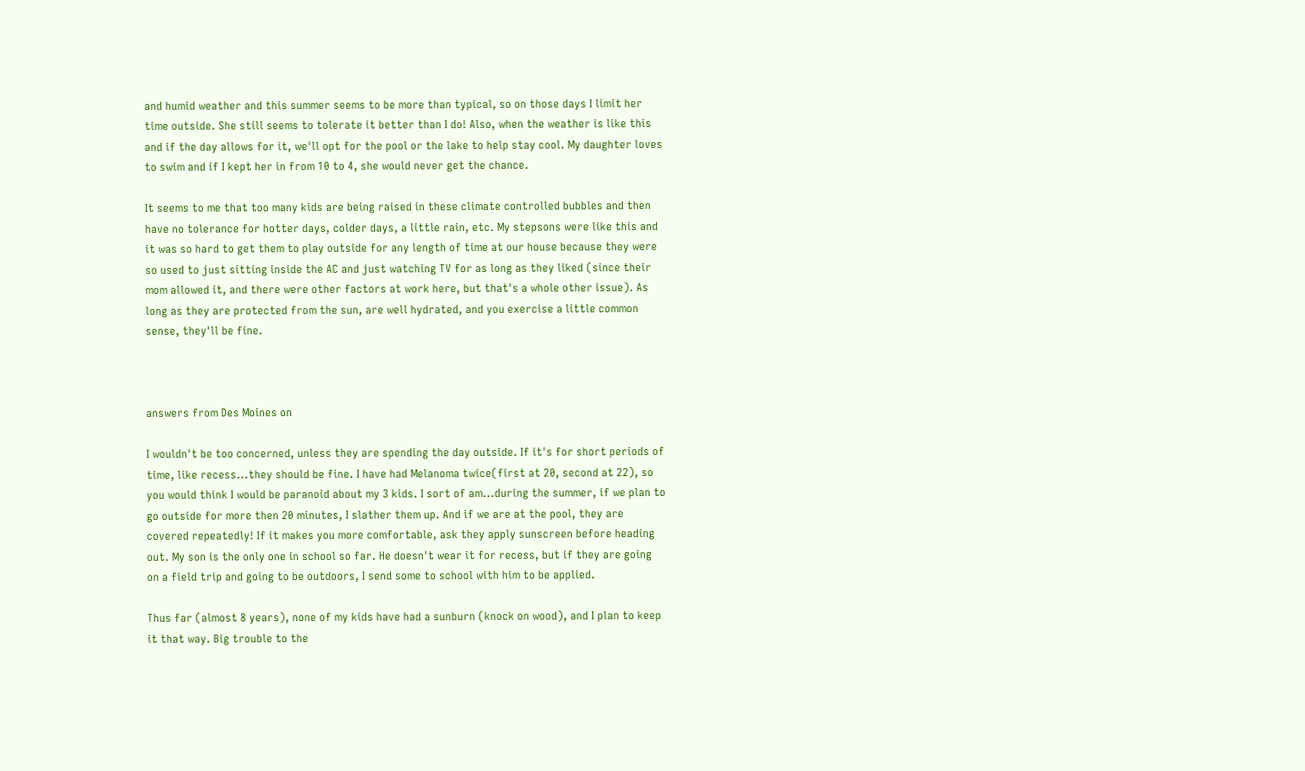and humid weather and this summer seems to be more than typical, so on those days I limit her time outside. She still seems to tolerate it better than I do! Also, when the weather is like this and if the day allows for it, we'll opt for the pool or the lake to help stay cool. My daughter loves to swim and if I kept her in from 10 to 4, she would never get the chance.

It seems to me that too many kids are being raised in these climate controlled bubbles and then have no tolerance for hotter days, colder days, a little rain, etc. My stepsons were like this and it was so hard to get them to play outside for any length of time at our house because they were so used to just sitting inside the AC and just watching TV for as long as they liked (since their mom allowed it, and there were other factors at work here, but that's a whole other issue). As long as they are protected from the sun, are well hydrated, and you exercise a little common sense, they'll be fine.



answers from Des Moines on

I wouldn't be too concerned, unless they are spending the day outside. If it's for short periods of time, like recess...they should be fine. I have had Melanoma twice(first at 20, second at 22), so you would think I would be paranoid about my 3 kids. I sort of am...during the summer, if we plan to go outside for more then 20 minutes, I slather them up. And if we are at the pool, they are covered repeatedly! If it makes you more comfortable, ask they apply sunscreen before heading out. My son is the only one in school so far. He doesn't wear it for recess, but if they are going on a field trip and going to be outdoors, I send some to school with him to be applied.

Thus far (almost 8 years), none of my kids have had a sunburn (knock on wood), and I plan to keep it that way. Big trouble to the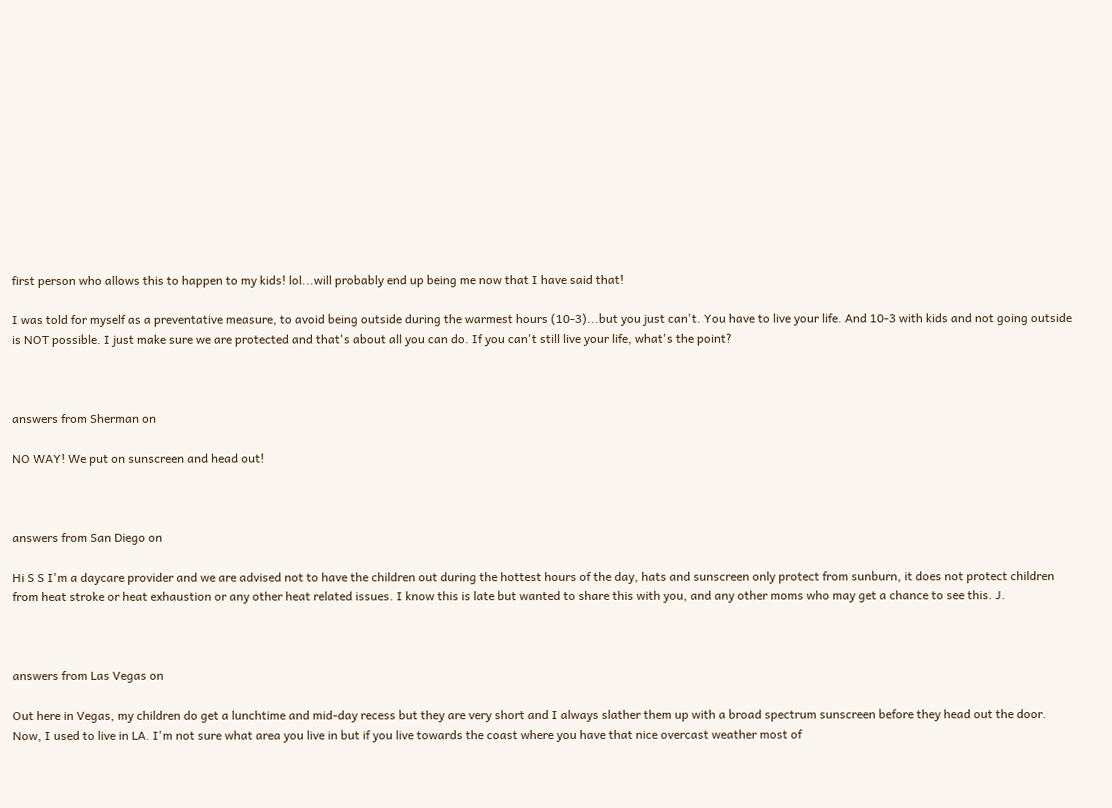first person who allows this to happen to my kids! lol...will probably end up being me now that I have said that!

I was told for myself as a preventative measure, to avoid being outside during the warmest hours (10-3)...but you just can't. You have to live your life. And 10-3 with kids and not going outside is NOT possible. I just make sure we are protected and that's about all you can do. If you can't still live your life, what's the point?



answers from Sherman on

NO WAY! We put on sunscreen and head out!



answers from San Diego on

Hi S S I'm a daycare provider and we are advised not to have the children out during the hottest hours of the day, hats and sunscreen only protect from sunburn, it does not protect children from heat stroke or heat exhaustion or any other heat related issues. I know this is late but wanted to share this with you, and any other moms who may get a chance to see this. J.



answers from Las Vegas on

Out here in Vegas, my children do get a lunchtime and mid-day recess but they are very short and I always slather them up with a broad spectrum sunscreen before they head out the door. Now, I used to live in LA. I'm not sure what area you live in but if you live towards the coast where you have that nice overcast weather most of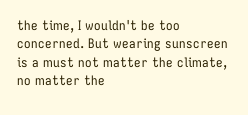the time, I wouldn't be too concerned. But wearing sunscreen is a must not matter the climate, no matter the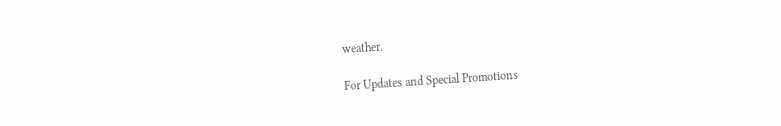weather.

For Updates and Special Promotions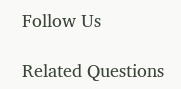Follow Us

Related Questions